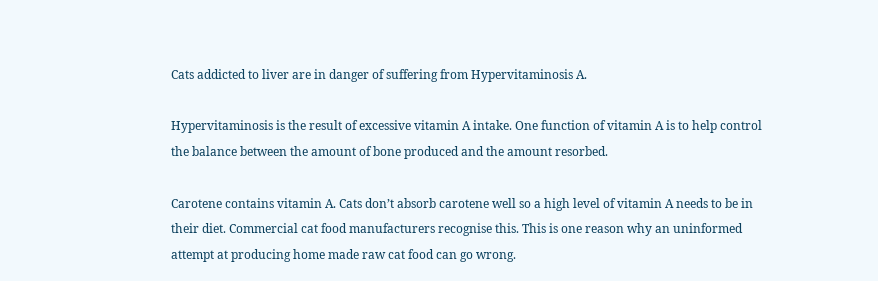Cats addicted to liver are in danger of suffering from Hypervitaminosis A.

Hypervitaminosis is the result of excessive vitamin A intake. One function of vitamin A is to help control the balance between the amount of bone produced and the amount resorbed.

Carotene contains vitamin A. Cats don’t absorb carotene well so a high level of vitamin A needs to be in their diet. Commercial cat food manufacturers recognise this. This is one reason why an uninformed attempt at producing home made raw cat food can go wrong.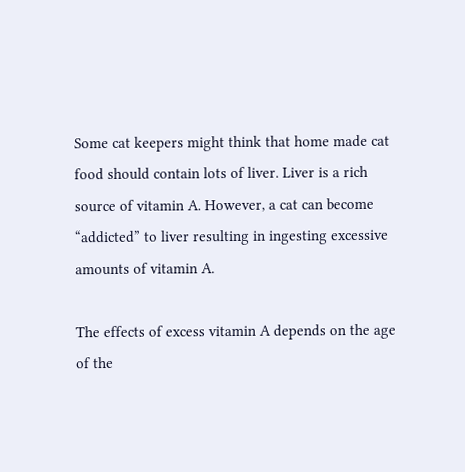Some cat keepers might think that home made cat food should contain lots of liver. Liver is a rich source of vitamin A. However, a cat can become “addicted” to liver resulting in ingesting excessive amounts of vitamin A.

The effects of excess vitamin A depends on the age of the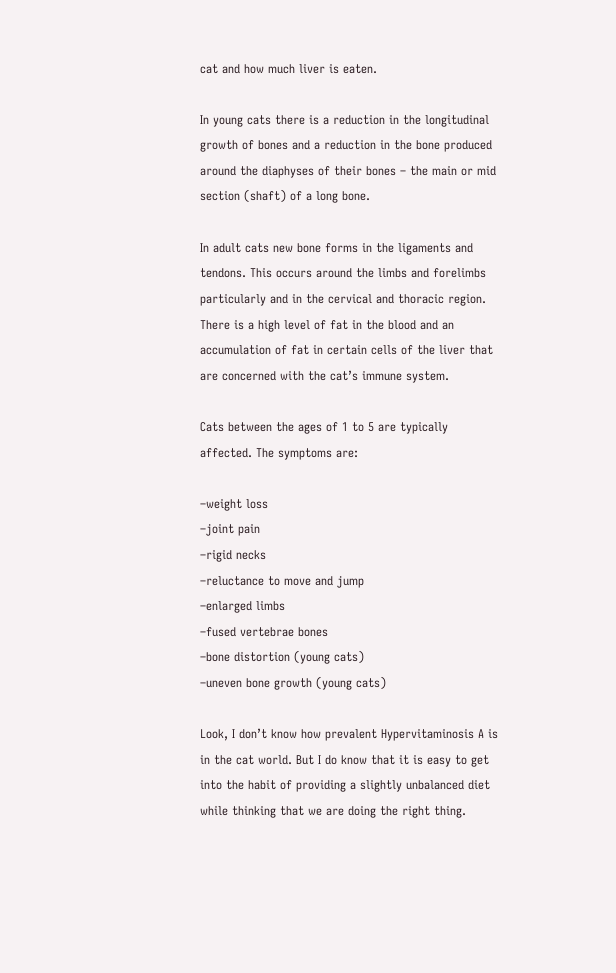cat and how much liver is eaten.

In young cats there is a reduction in the longitudinal growth of bones and a reduction in the bone produced around the diaphyses of their bones – the main or mid section (shaft) of a long bone.

In adult cats new bone forms in the ligaments and tendons. This occurs around the limbs and forelimbs particularly and in the cervical and thoracic region. There is a high level of fat in the blood and an accumulation of fat in certain cells of the liver that are concerned with the cat’s immune system.

Cats between the ages of 1 to 5 are typically affected. The symptoms are:

–weight loss
–joint pain
–rigid necks
–reluctance to move and jump
–enlarged limbs
–fused vertebrae bones
–bone distortion (young cats)
–uneven bone growth (young cats)

Look, I don’t know how prevalent Hypervitaminosis A is in the cat world. But I do know that it is easy to get into the habit of providing a slightly unbalanced diet while thinking that we are doing the right thing.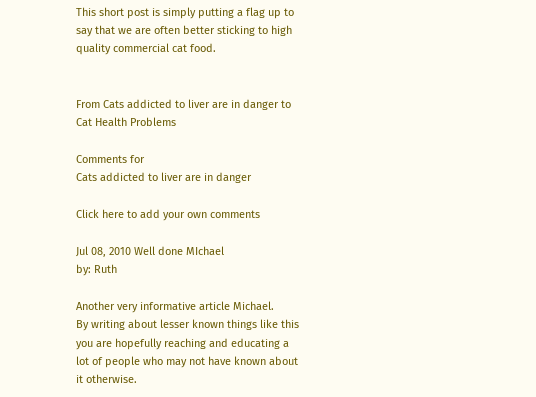This short post is simply putting a flag up to say that we are often better sticking to high quality commercial cat food.


From Cats addicted to liver are in danger to Cat Health Problems

Comments for
Cats addicted to liver are in danger

Click here to add your own comments

Jul 08, 2010 Well done MIchael
by: Ruth

Another very informative article Michael.
By writing about lesser known things like this you are hopefully reaching and educating a lot of people who may not have known about it otherwise.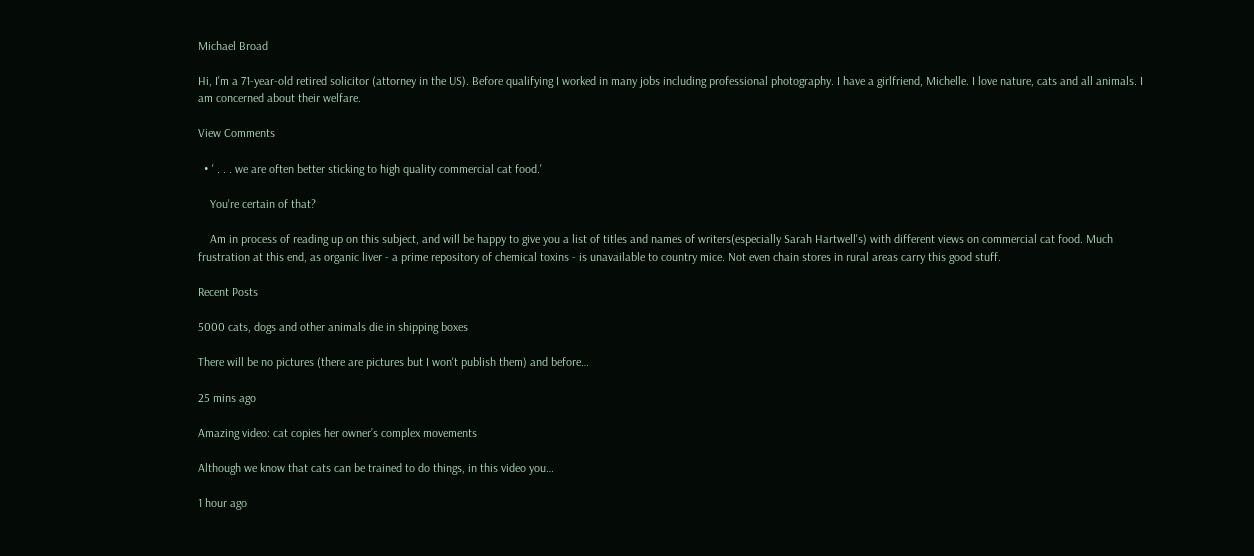Michael Broad

Hi, I'm a 71-year-old retired solicitor (attorney in the US). Before qualifying I worked in many jobs including professional photography. I have a girlfriend, Michelle. I love nature, cats and all animals. I am concerned about their welfare.

View Comments

  • ' . . . we are often better sticking to high quality commercial cat food.'

    You're certain of that?

    Am in process of reading up on this subject, and will be happy to give you a list of titles and names of writers(especially Sarah Hartwell's) with different views on commercial cat food. Much frustration at this end, as organic liver - a prime repository of chemical toxins - is unavailable to country mice. Not even chain stores in rural areas carry this good stuff.

Recent Posts

5000 cats, dogs and other animals die in shipping boxes

There will be no pictures (there are pictures but I won't publish them) and before…

25 mins ago

Amazing video: cat copies her owner’s complex movements

Although we know that cats can be trained to do things, in this video you…

1 hour ago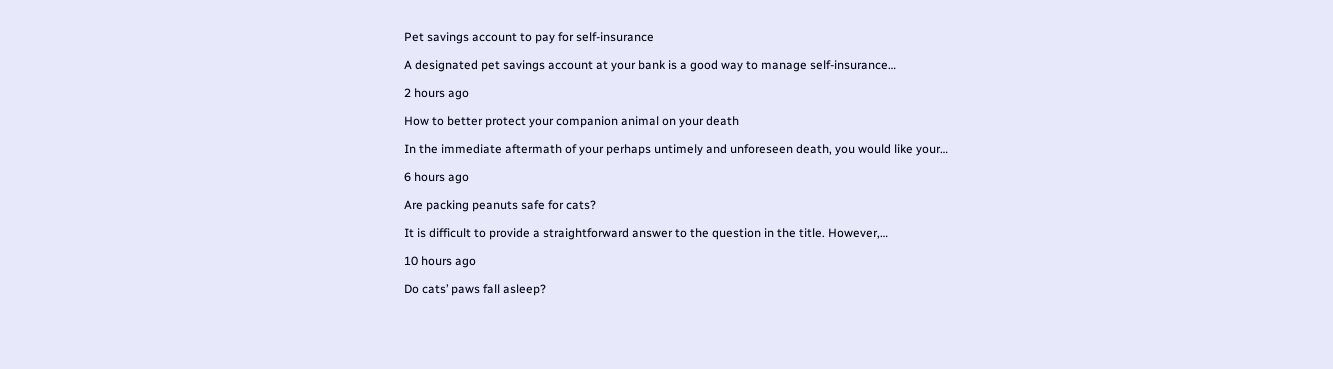Pet savings account to pay for self-insurance

A designated pet savings account at your bank is a good way to manage self-insurance…

2 hours ago

How to better protect your companion animal on your death

In the immediate aftermath of your perhaps untimely and unforeseen death, you would like your…

6 hours ago

Are packing peanuts safe for cats?

It is difficult to provide a straightforward answer to the question in the title. However,…

10 hours ago

Do cats’ paws fall asleep?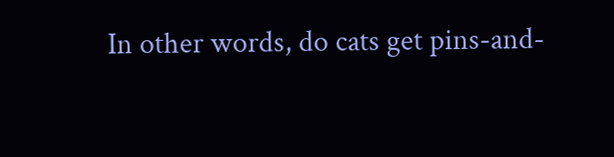In other words, do cats get pins-and-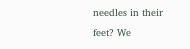needles in their feet? We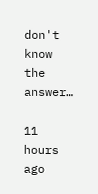don't know the answer…

11 hours ago